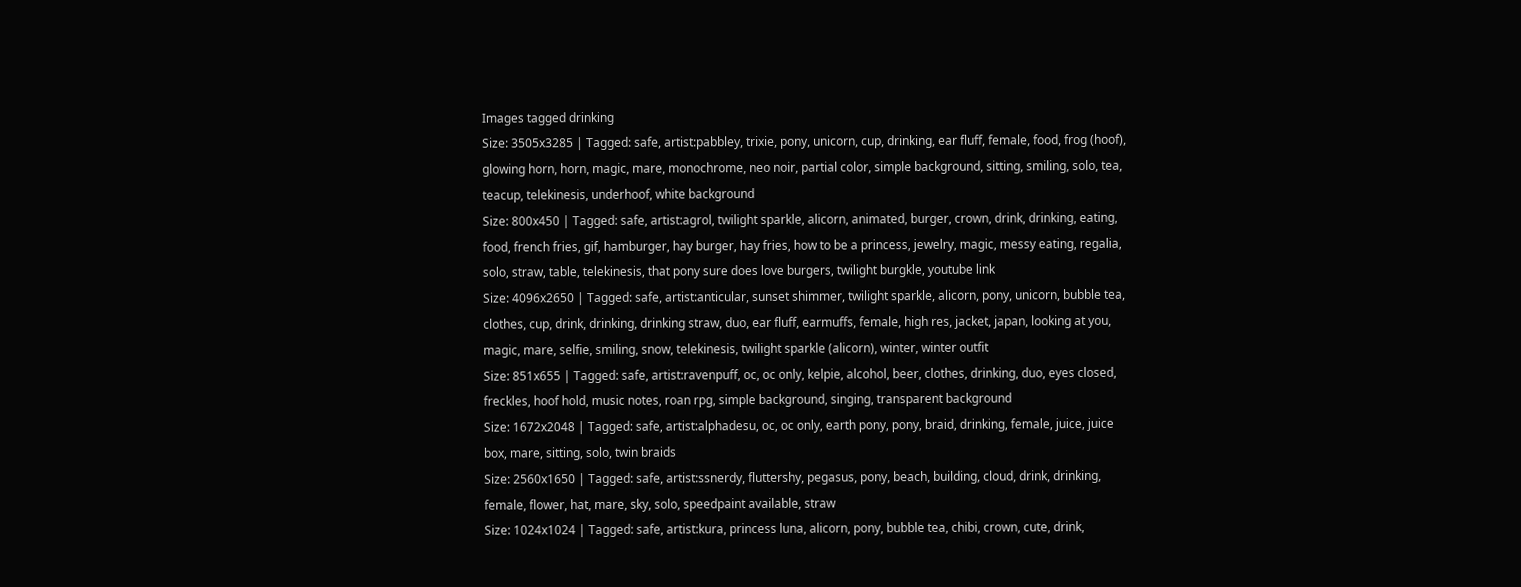Images tagged drinking
Size: 3505x3285 | Tagged: safe, artist:pabbley, trixie, pony, unicorn, cup, drinking, ear fluff, female, food, frog (hoof), glowing horn, horn, magic, mare, monochrome, neo noir, partial color, simple background, sitting, smiling, solo, tea, teacup, telekinesis, underhoof, white background
Size: 800x450 | Tagged: safe, artist:agrol, twilight sparkle, alicorn, animated, burger, crown, drink, drinking, eating, food, french fries, gif, hamburger, hay burger, hay fries, how to be a princess, jewelry, magic, messy eating, regalia, solo, straw, table, telekinesis, that pony sure does love burgers, twilight burgkle, youtube link
Size: 4096x2650 | Tagged: safe, artist:anticular, sunset shimmer, twilight sparkle, alicorn, pony, unicorn, bubble tea, clothes, cup, drink, drinking, drinking straw, duo, ear fluff, earmuffs, female, high res, jacket, japan, looking at you, magic, mare, selfie, smiling, snow, telekinesis, twilight sparkle (alicorn), winter, winter outfit
Size: 851x655 | Tagged: safe, artist:ravenpuff, oc, oc only, kelpie, alcohol, beer, clothes, drinking, duo, eyes closed, freckles, hoof hold, music notes, roan rpg, simple background, singing, transparent background
Size: 1672x2048 | Tagged: safe, artist:alphadesu, oc, oc only, earth pony, pony, braid, drinking, female, juice, juice box, mare, sitting, solo, twin braids
Size: 2560x1650 | Tagged: safe, artist:ssnerdy, fluttershy, pegasus, pony, beach, building, cloud, drink, drinking, female, flower, hat, mare, sky, solo, speedpaint available, straw
Size: 1024x1024 | Tagged: safe, artist:kura, princess luna, alicorn, pony, bubble tea, chibi, crown, cute, drink,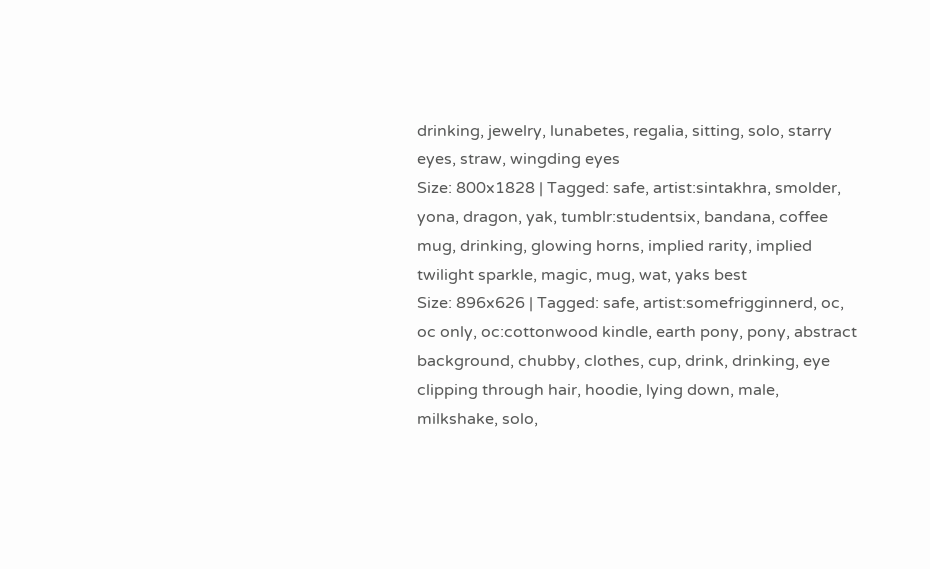drinking, jewelry, lunabetes, regalia, sitting, solo, starry eyes, straw, wingding eyes
Size: 800x1828 | Tagged: safe, artist:sintakhra, smolder, yona, dragon, yak, tumblr:studentsix, bandana, coffee mug, drinking, glowing horns, implied rarity, implied twilight sparkle, magic, mug, wat, yaks best
Size: 896x626 | Tagged: safe, artist:somefrigginnerd, oc, oc only, oc:cottonwood kindle, earth pony, pony, abstract background, chubby, clothes, cup, drink, drinking, eye clipping through hair, hoodie, lying down, male, milkshake, solo,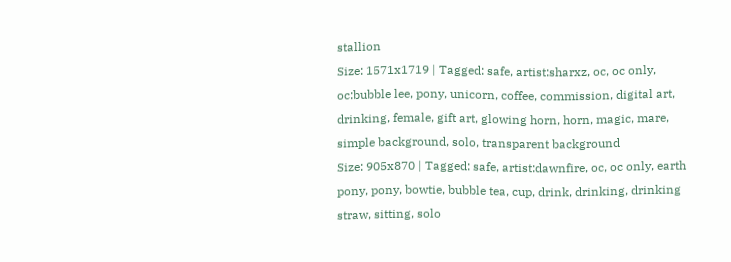stallion
Size: 1571x1719 | Tagged: safe, artist:sharxz, oc, oc only, oc:bubble lee, pony, unicorn, coffee, commission, digital art, drinking, female, gift art, glowing horn, horn, magic, mare, simple background, solo, transparent background
Size: 905x870 | Tagged: safe, artist:dawnfire, oc, oc only, earth pony, pony, bowtie, bubble tea, cup, drink, drinking, drinking straw, sitting, solo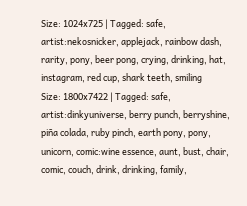Size: 1024x725 | Tagged: safe, artist:nekosnicker, applejack, rainbow dash, rarity, pony, beer pong, crying, drinking, hat, instagram, red cup, shark teeth, smiling
Size: 1800x7422 | Tagged: safe, artist:dinkyuniverse, berry punch, berryshine, piña colada, ruby pinch, earth pony, pony, unicorn, comic:wine essence, aunt, bust, chair, comic, couch, drink, drinking, family,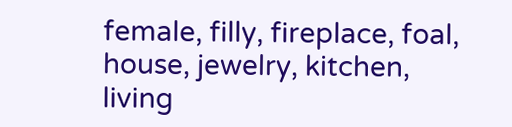female, filly, fireplace, foal, house, jewelry, kitchen, living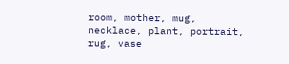room, mother, mug, necklace, plant, portrait, rug, vase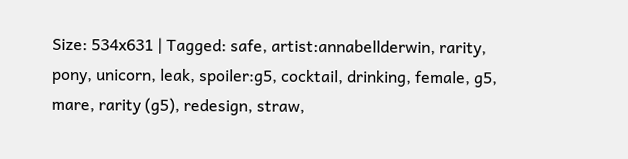Size: 534x631 | Tagged: safe, artist:annabellderwin, rarity, pony, unicorn, leak, spoiler:g5, cocktail, drinking, female, g5, mare, rarity (g5), redesign, straw,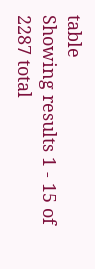table
Showing results 1 - 15 of 2287 total